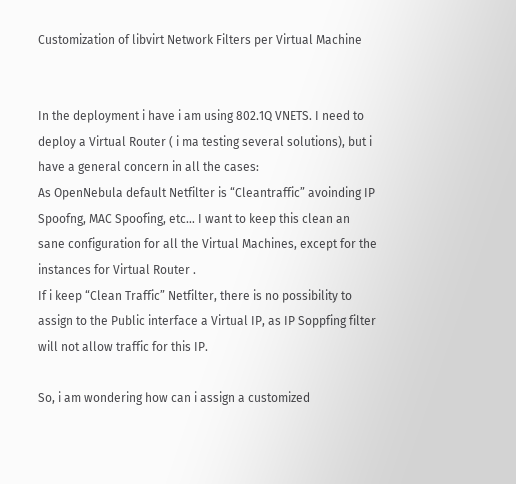Customization of libvirt Network Filters per Virtual Machine


In the deployment i have i am using 802.1Q VNETS. I need to deploy a Virtual Router ( i ma testing several solutions), but i have a general concern in all the cases:
As OpenNebula default Netfilter is “Cleantraffic” avoinding IP Spoofng, MAC Spoofing, etc… I want to keep this clean an sane configuration for all the Virtual Machines, except for the instances for Virtual Router .
If i keep “Clean Traffic” Netfilter, there is no possibility to assign to the Public interface a Virtual IP, as IP Soppfing filter will not allow traffic for this IP.

So, i am wondering how can i assign a customized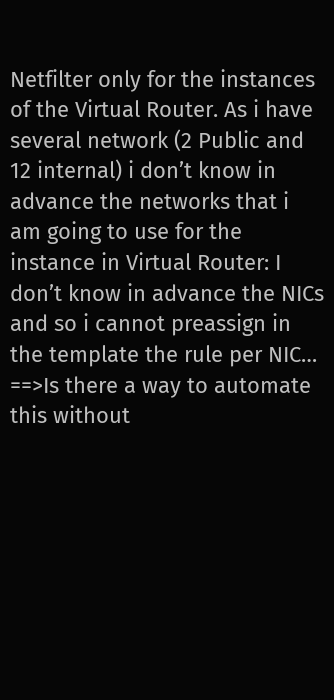Netfilter only for the instances of the Virtual Router. As i have several network (2 Public and 12 internal) i don’t know in advance the networks that i am going to use for the instance in Virtual Router: I don’t know in advance the NICs and so i cannot preassign in the template the rule per NIC…
==>Is there a way to automate this without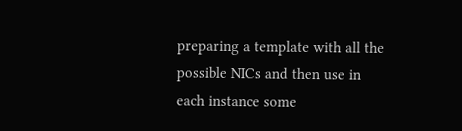preparing a template with all the possible NICs and then use in each instance some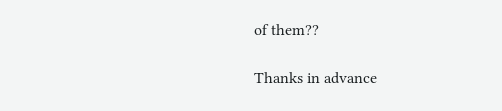of them??

Thanks in advance